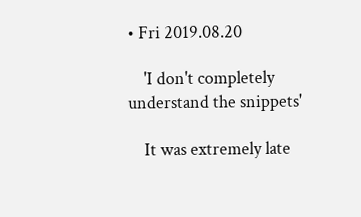• Fri 2019.08.20

    'I don't completely understand the snippets'

    It was extremely late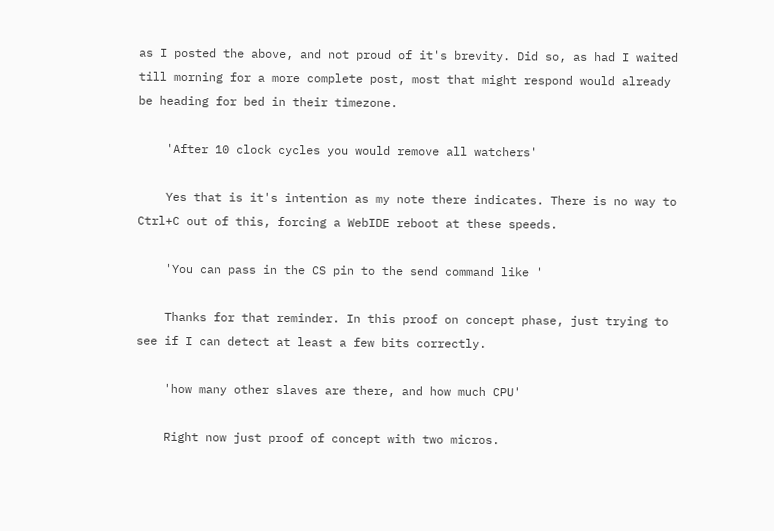as I posted the above, and not proud of it's brevity. Did so, as had I waited till morning for a more complete post, most that might respond would already be heading for bed in their timezone.

    'After 10 clock cycles you would remove all watchers'

    Yes that is it's intention as my note there indicates. There is no way to Ctrl+C out of this, forcing a WebIDE reboot at these speeds.

    'You can pass in the CS pin to the send command like '

    Thanks for that reminder. In this proof on concept phase, just trying to see if I can detect at least a few bits correctly.

    'how many other slaves are there, and how much CPU'

    Right now just proof of concept with two micros.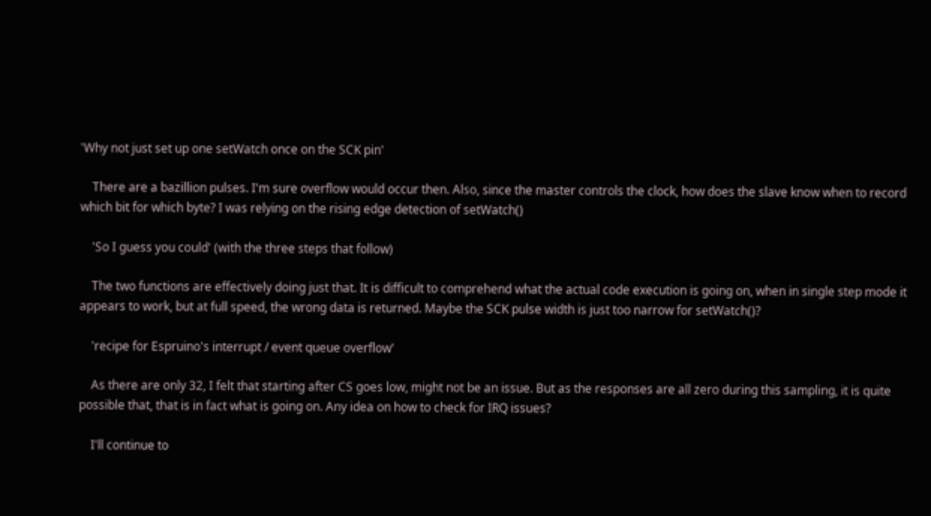'Why not just set up one setWatch once on the SCK pin'

    There are a bazillion pulses. I'm sure overflow would occur then. Also, since the master controls the clock, how does the slave know when to record which bit for which byte? I was relying on the rising edge detection of setWatch()

    'So I guess you could' (with the three steps that follow)

    The two functions are effectively doing just that. It is difficult to comprehend what the actual code execution is going on, when in single step mode it appears to work, but at full speed, the wrong data is returned. Maybe the SCK pulse width is just too narrow for setWatch()?

    'recipe for Espruino's interrupt / event queue overflow'

    As there are only 32, I felt that starting after CS goes low, might not be an issue. But as the responses are all zero during this sampling, it is quite possible that, that is in fact what is going on. Any idea on how to check for IRQ issues?

    I'll continue to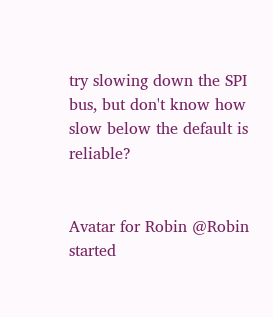try slowing down the SPI bus, but don't know how slow below the default is reliable?


Avatar for Robin @Robin started